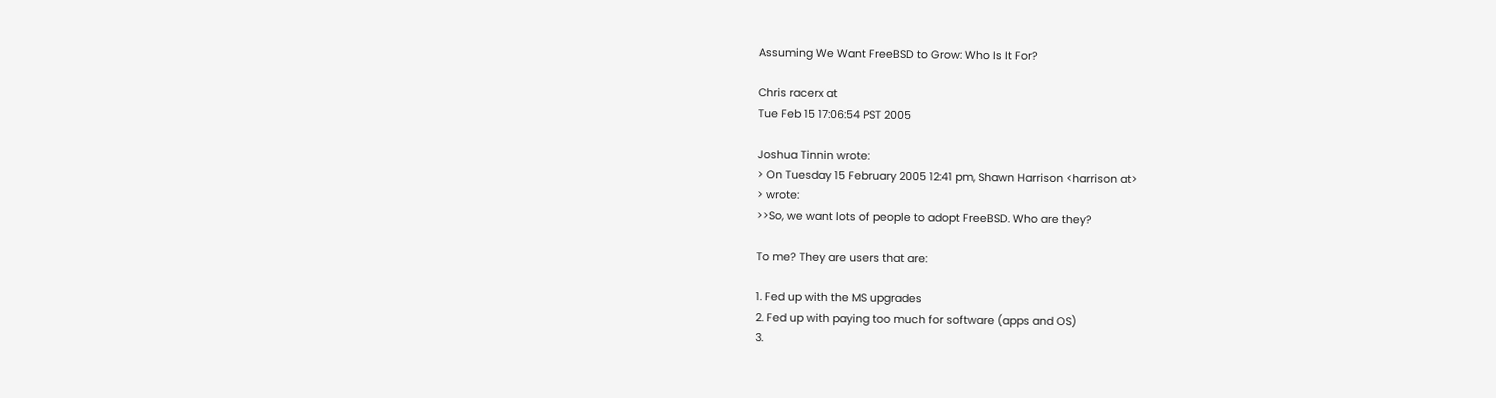Assuming We Want FreeBSD to Grow: Who Is It For?

Chris racerx at
Tue Feb 15 17:06:54 PST 2005

Joshua Tinnin wrote:
> On Tuesday 15 February 2005 12:41 pm, Shawn Harrison <harrison at>
> wrote:
>>So, we want lots of people to adopt FreeBSD. Who are they?

To me? They are users that are:

1. Fed up with the MS upgrades
2. Fed up with paying too much for software (apps and OS)
3.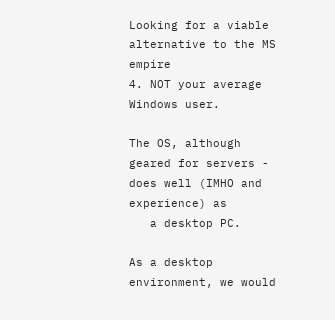Looking for a viable alternative to the MS empire
4. NOT your average Windows user.

The OS, although geared for servers - does well (IMHO and experience) as
   a desktop PC.

As a desktop environment, we would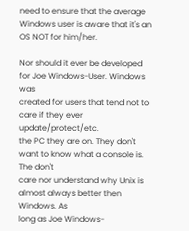need to ensure that the average
Windows user is aware that it's an OS NOT for him/her.

Nor should it ever be developed for Joe Windows-User. Windows was
created for users that tend not to care if they ever update/protect/etc.
the PC they are on. They don't want to know what a console is. The don't
care nor understand why Unix is almost always better then Windows. As
long as Joe Windows-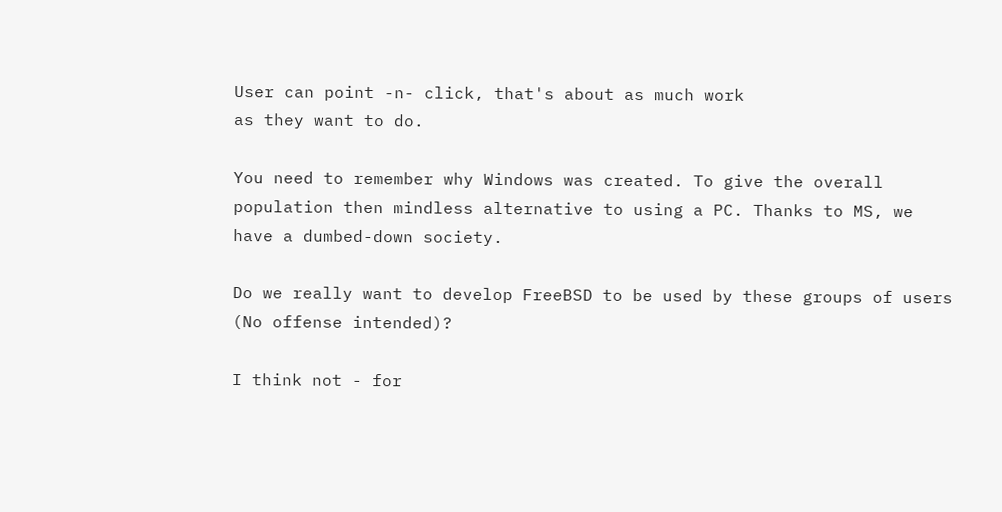User can point -n- click, that's about as much work
as they want to do.

You need to remember why Windows was created. To give the overall
population then mindless alternative to using a PC. Thanks to MS, we
have a dumbed-down society.

Do we really want to develop FreeBSD to be used by these groups of users
(No offense intended)?

I think not - for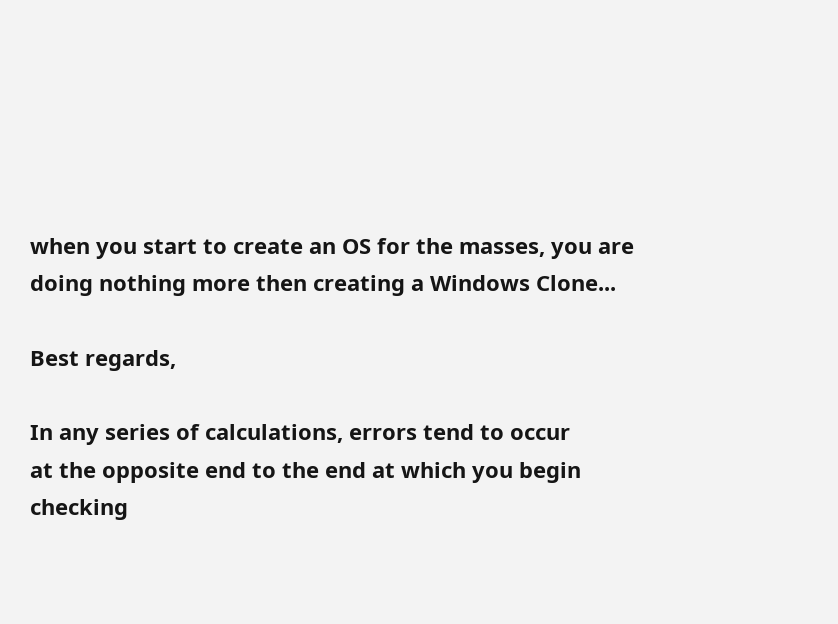when you start to create an OS for the masses, you are
doing nothing more then creating a Windows Clone...

Best regards,

In any series of calculations, errors tend to occur
at the opposite end to the end at which you begin
checking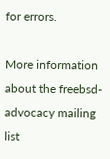for errors.

More information about the freebsd-advocacy mailing list